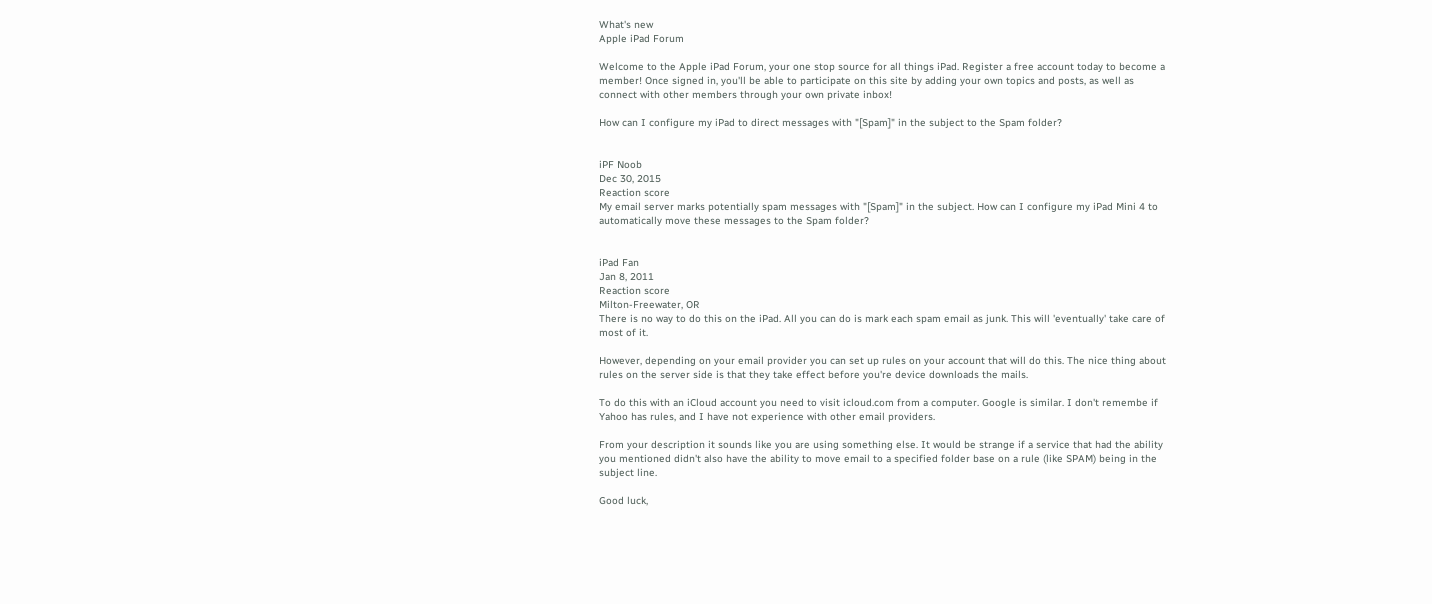What's new
Apple iPad Forum

Welcome to the Apple iPad Forum, your one stop source for all things iPad. Register a free account today to become a member! Once signed in, you'll be able to participate on this site by adding your own topics and posts, as well as connect with other members through your own private inbox!

How can I configure my iPad to direct messages with "[Spam]" in the subject to the Spam folder?


iPF Noob
Dec 30, 2015
Reaction score
My email server marks potentially spam messages with "[Spam]" in the subject. How can I configure my iPad Mini 4 to automatically move these messages to the Spam folder?


iPad Fan
Jan 8, 2011
Reaction score
Milton-Freewater, OR
There is no way to do this on the iPad. All you can do is mark each spam email as junk. This will 'eventually' take care of most of it.

However, depending on your email provider you can set up rules on your account that will do this. The nice thing about rules on the server side is that they take effect before you're device downloads the mails.

To do this with an iCloud account you need to visit icloud.com from a computer. Google is similar. I don't remembe if Yahoo has rules, and I have not experience with other email providers.

From your description it sounds like you are using something else. It would be strange if a service that had the ability you mentioned didn't also have the ability to move email to a specified folder base on a rule (like SPAM) being in the subject line.

Good luck,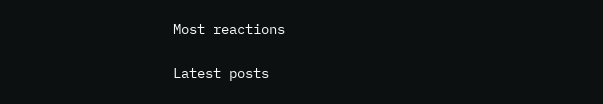Most reactions

Latest posts